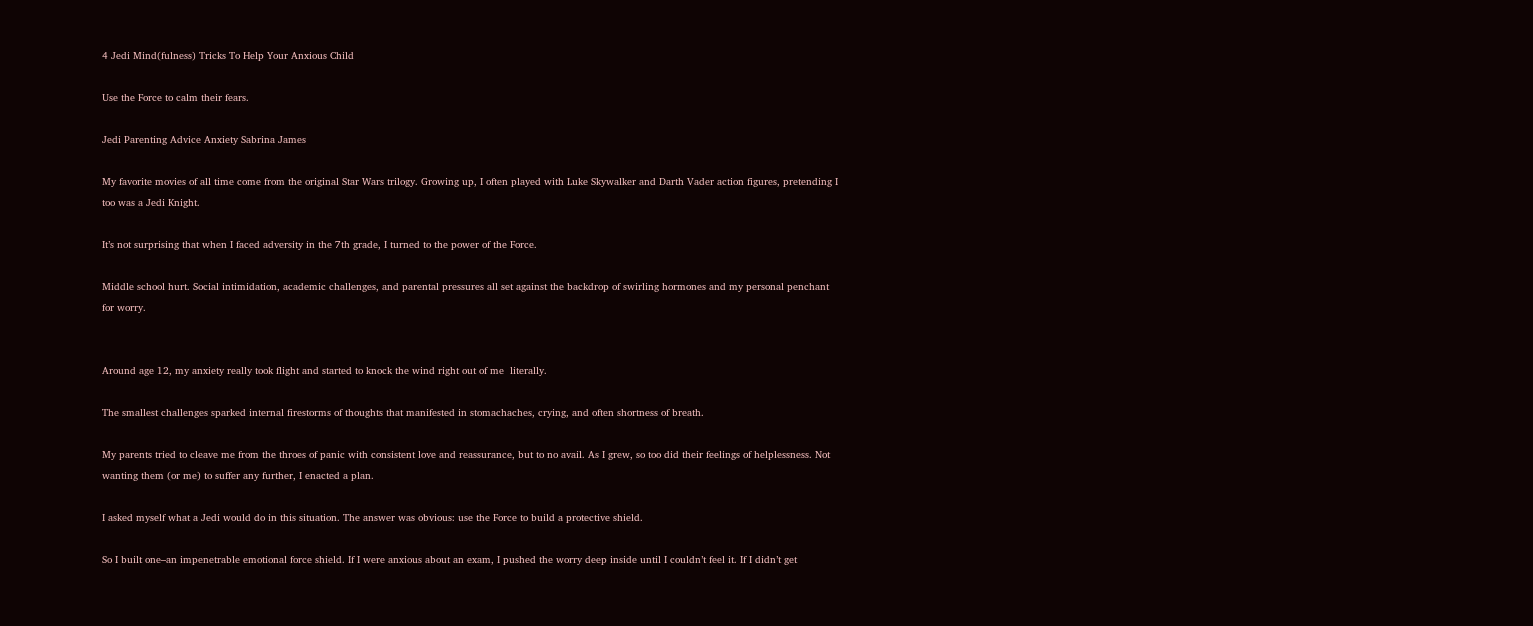4 Jedi Mind(fulness) Tricks To Help Your Anxious Child

Use the Force to calm their fears.

Jedi Parenting Advice Anxiety Sabrina James

My favorite movies of all time come from the original Star Wars trilogy. Growing up, I often played with Luke Skywalker and Darth Vader action figures, pretending I too was a Jedi Knight.

It’s not surprising that when I faced adversity in the 7th grade, I turned to the power of the Force.

Middle school hurt. Social intimidation, academic challenges, and parental pressures all set against the backdrop of swirling hormones and my personal penchant for worry.


Around age 12, my anxiety really took flight and started to knock the wind right out of me  literally.

The smallest challenges sparked internal firestorms of thoughts that manifested in stomachaches, crying, and often shortness of breath.

My parents tried to cleave me from the throes of panic with consistent love and reassurance, but to no avail. As I grew, so too did their feelings of helplessness. Not wanting them (or me) to suffer any further, I enacted a plan.

I asked myself what a Jedi would do in this situation. The answer was obvious: use the Force to build a protective shield.

So I built one–an impenetrable emotional force shield. If I were anxious about an exam, I pushed the worry deep inside until I couldn’t feel it. If I didn’t get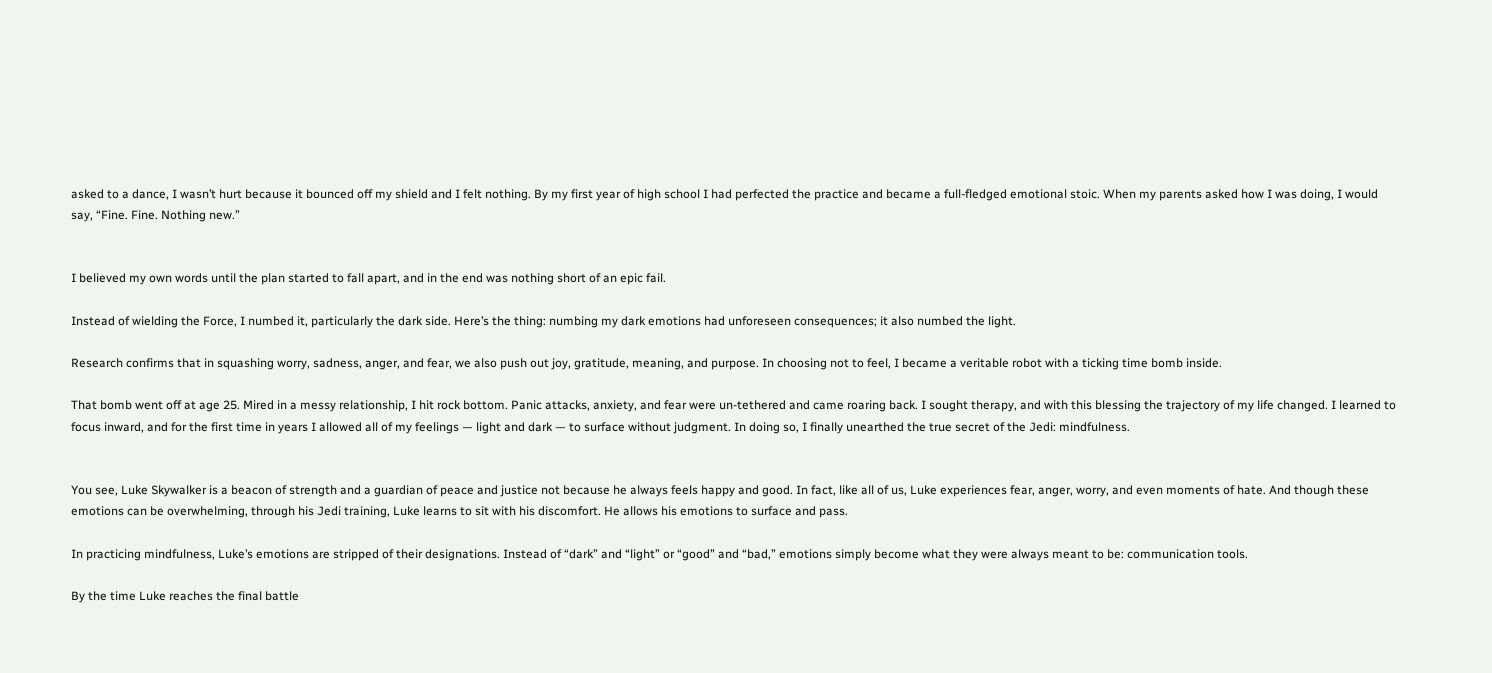asked to a dance, I wasn’t hurt because it bounced off my shield and I felt nothing. By my first year of high school I had perfected the practice and became a full-fledged emotional stoic. When my parents asked how I was doing, I would say, “Fine. Fine. Nothing new.”


I believed my own words until the plan started to fall apart, and in the end was nothing short of an epic fail.

Instead of wielding the Force, I numbed it, particularly the dark side. Here’s the thing: numbing my dark emotions had unforeseen consequences; it also numbed the light.

Research confirms that in squashing worry, sadness, anger, and fear, we also push out joy, gratitude, meaning, and purpose. In choosing not to feel, I became a veritable robot with a ticking time bomb inside.

That bomb went off at age 25. Mired in a messy relationship, I hit rock bottom. Panic attacks, anxiety, and fear were un-tethered and came roaring back. I sought therapy, and with this blessing the trajectory of my life changed. I learned to focus inward, and for the first time in years I allowed all of my feelings — light and dark — to surface without judgment. In doing so, I finally unearthed the true secret of the Jedi: mindfulness.


You see, Luke Skywalker is a beacon of strength and a guardian of peace and justice not because he always feels happy and good. In fact, like all of us, Luke experiences fear, anger, worry, and even moments of hate. And though these emotions can be overwhelming, through his Jedi training, Luke learns to sit with his discomfort. He allows his emotions to surface and pass.

In practicing mindfulness, Luke’s emotions are stripped of their designations. Instead of “dark” and “light” or “good” and “bad,” emotions simply become what they were always meant to be: communication tools.

By the time Luke reaches the final battle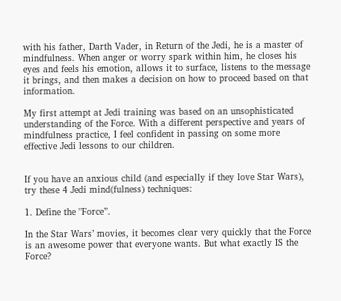with his father, Darth Vader, in Return of the Jedi, he is a master of mindfulness. When anger or worry spark within him, he closes his eyes and feels his emotion, allows it to surface, listens to the message it brings, and then makes a decision on how to proceed based on that information.

My first attempt at Jedi training was based on an unsophisticated understanding of the Force. With a different perspective and years of mindfulness practice, I feel confident in passing on some more effective Jedi lessons to our children.


If you have an anxious child (and especially if they love Star Wars), try these 4 Jedi mind(fulness) techniques:

1. Define the "Force”.

In the Star Wars’ movies, it becomes clear very quickly that the Force is an awesome power that everyone wants. But what exactly IS the Force?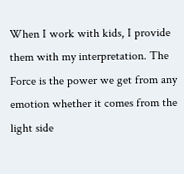When I work with kids, I provide them with my interpretation. The Force is the power we get from any emotion whether it comes from the light side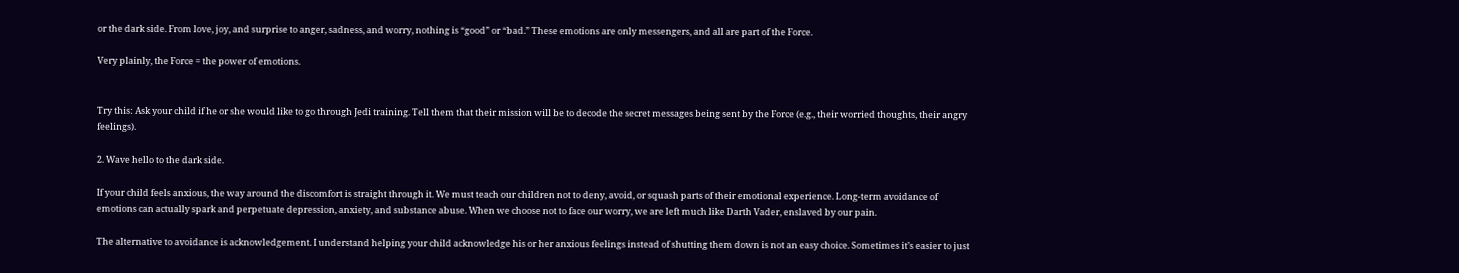or the dark side. From love, joy, and surprise to anger, sadness, and worry, nothing is “good” or “bad.” These emotions are only messengers, and all are part of the Force.

Very plainly, the Force = the power of emotions.


Try this: Ask your child if he or she would like to go through Jedi training. Tell them that their mission will be to decode the secret messages being sent by the Force (e.g., their worried thoughts, their angry feelings).

2. Wave hello to the dark side.

If your child feels anxious, the way around the discomfort is straight through it. We must teach our children not to deny, avoid, or squash parts of their emotional experience. Long-term avoidance of emotions can actually spark and perpetuate depression, anxiety, and substance abuse. When we choose not to face our worry, we are left much like Darth Vader, enslaved by our pain.

The alternative to avoidance is acknowledgement. I understand helping your child acknowledge his or her anxious feelings instead of shutting them down is not an easy choice. Sometimes it’s easier to just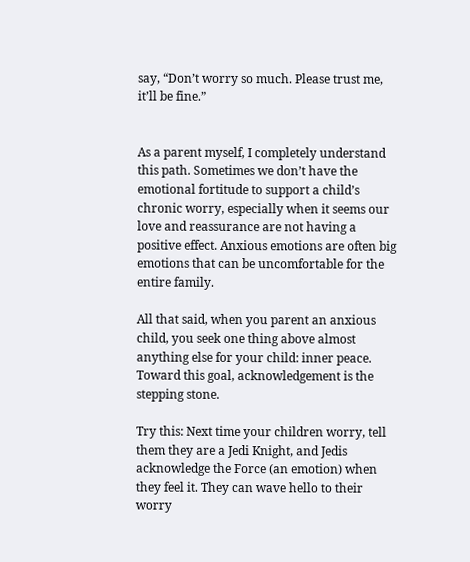say, “Don’t worry so much. Please trust me, it’ll be fine.”


As a parent myself, I completely understand this path. Sometimes we don’t have the emotional fortitude to support a child’s chronic worry, especially when it seems our love and reassurance are not having a positive effect. Anxious emotions are often big emotions that can be uncomfortable for the entire family.

All that said, when you parent an anxious child, you seek one thing above almost anything else for your child: inner peace. Toward this goal, acknowledgement is the stepping stone.

Try this: Next time your children worry, tell them they are a Jedi Knight, and Jedis acknowledge the Force (an emotion) when they feel it. They can wave hello to their worry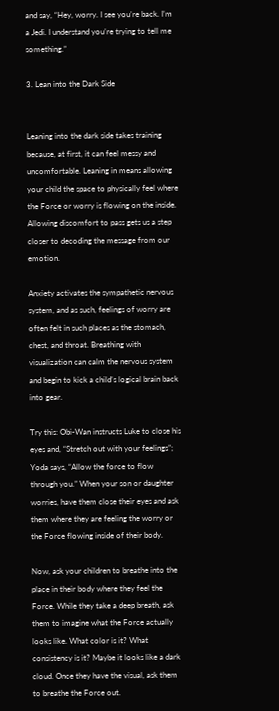and say, “Hey, worry. I see you’re back. I’m a Jedi. I understand you’re trying to tell me something.”

3. Lean into the Dark Side


Leaning into the dark side takes training because, at first, it can feel messy and uncomfortable. Leaning in means allowing your child the space to physically feel where the Force or worry is flowing on the inside. Allowing discomfort to pass gets us a step closer to decoding the message from our emotion.

Anxiety activates the sympathetic nervous system, and as such, feelings of worry are often felt in such places as the stomach, chest, and throat. Breathing with visualization can calm the nervous system and begin to kick a child’s logical brain back into gear.

Try this: Obi-Wan instructs Luke to close his eyes and, “Stretch out with your feelings”; Yoda says, “Allow the force to flow through you.” When your son or daughter worries, have them close their eyes and ask them where they are feeling the worry or the Force flowing inside of their body.

Now, ask your children to breathe into the place in their body where they feel the Force. While they take a deep breath, ask them to imagine what the Force actually looks like. What color is it? What consistency is it? Maybe it looks like a dark cloud. Once they have the visual, ask them to breathe the Force out.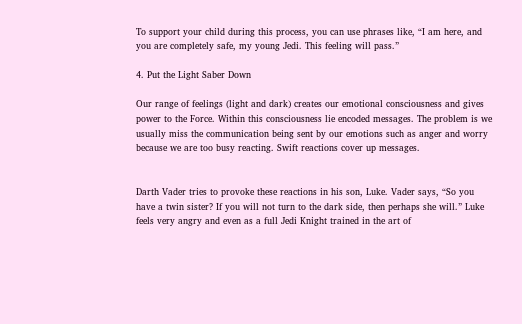To support your child during this process, you can use phrases like, “I am here, and you are completely safe, my young Jedi. This feeling will pass.”

4. Put the Light Saber Down

Our range of feelings (light and dark) creates our emotional consciousness and gives power to the Force. Within this consciousness lie encoded messages. The problem is we usually miss the communication being sent by our emotions such as anger and worry because we are too busy reacting. Swift reactions cover up messages.


Darth Vader tries to provoke these reactions in his son, Luke. Vader says, “So you have a twin sister? If you will not turn to the dark side, then perhaps she will.” Luke feels very angry and even as a full Jedi Knight trained in the art of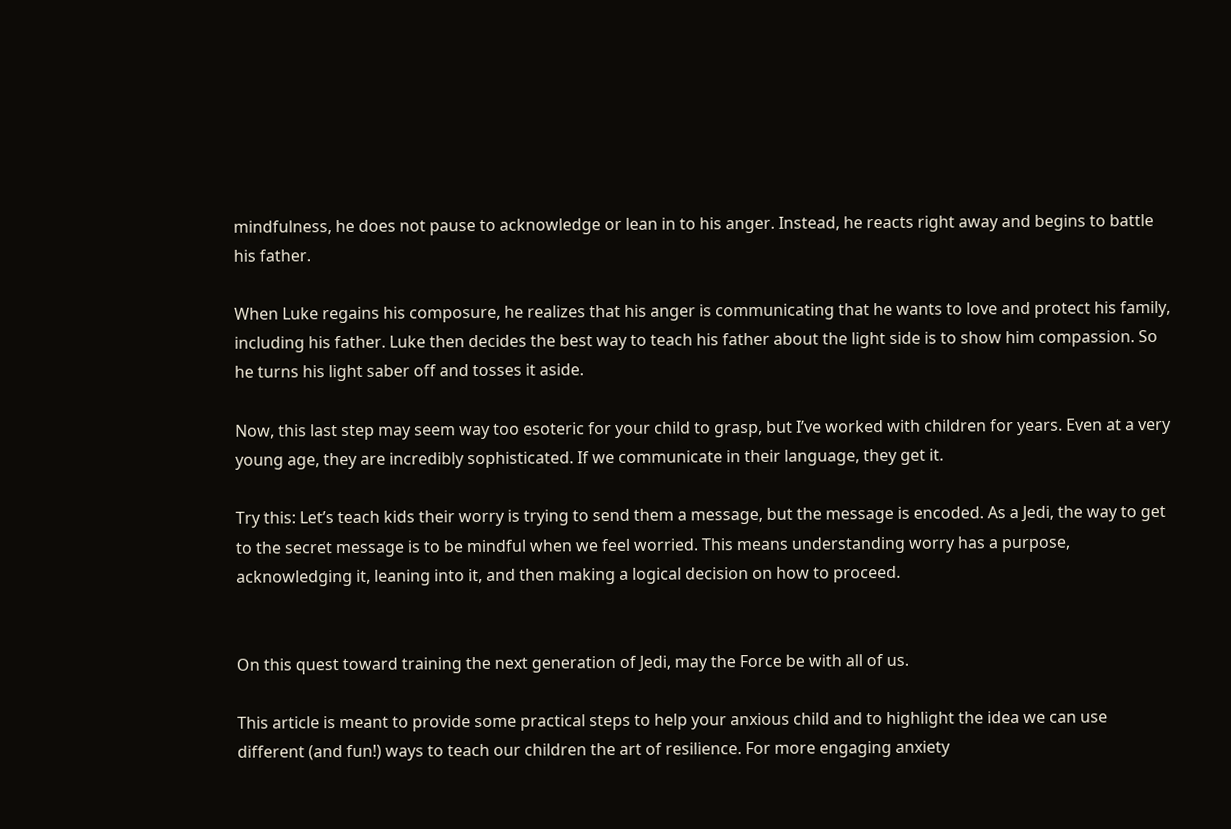mindfulness, he does not pause to acknowledge or lean in to his anger. Instead, he reacts right away and begins to battle his father.

When Luke regains his composure, he realizes that his anger is communicating that he wants to love and protect his family, including his father. Luke then decides the best way to teach his father about the light side is to show him compassion. So he turns his light saber off and tosses it aside.

Now, this last step may seem way too esoteric for your child to grasp, but I’ve worked with children for years. Even at a very young age, they are incredibly sophisticated. If we communicate in their language, they get it.

Try this: Let’s teach kids their worry is trying to send them a message, but the message is encoded. As a Jedi, the way to get to the secret message is to be mindful when we feel worried. This means understanding worry has a purpose, acknowledging it, leaning into it, and then making a logical decision on how to proceed.


On this quest toward training the next generation of Jedi, may the Force be with all of us.

This article is meant to provide some practical steps to help your anxious child and to highlight the idea we can use different (and fun!) ways to teach our children the art of resilience. For more engaging anxiety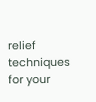relief techniques for your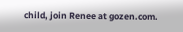child, join Renee at gozen.com.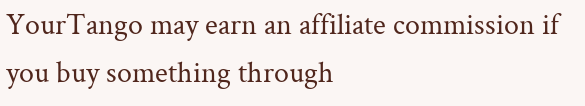YourTango may earn an affiliate commission if you buy something through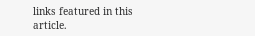links featured in this article.